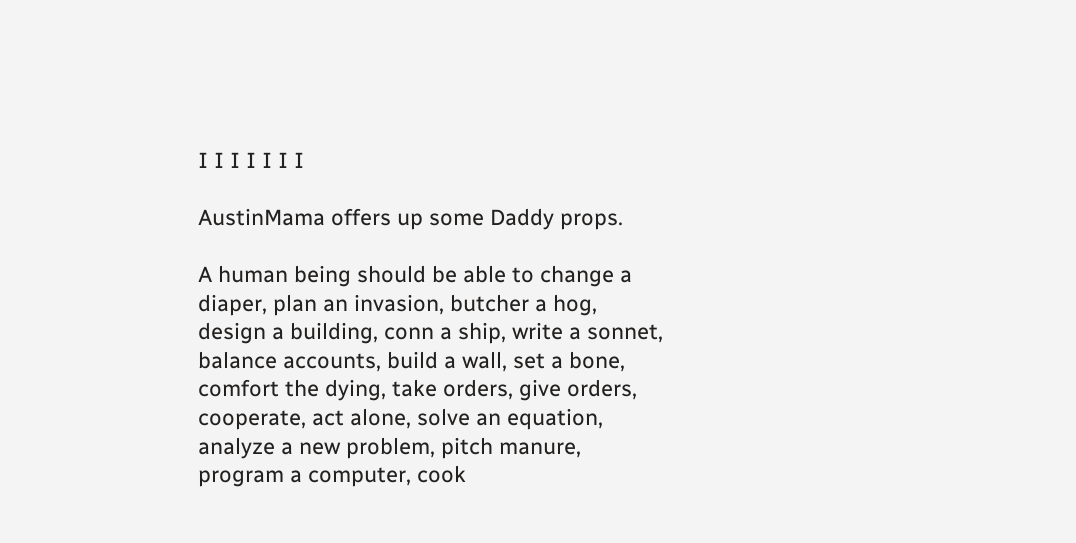I I I I I I I

AustinMama offers up some Daddy props.

A human being should be able to change a diaper, plan an invasion, butcher a hog, design a building, conn a ship, write a sonnet, balance accounts, build a wall, set a bone, comfort the dying, take orders, give orders, cooperate, act alone, solve an equation, analyze a new problem, pitch manure, program a computer, cook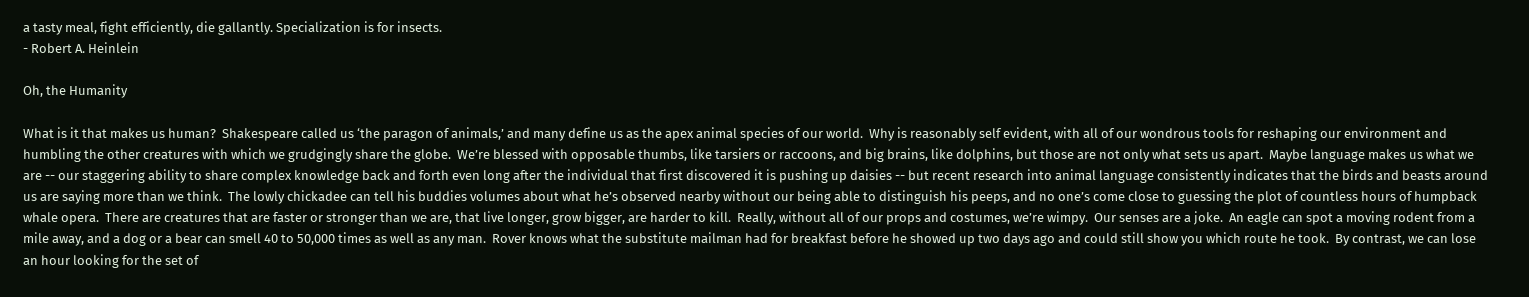a tasty meal, fight efficiently, die gallantly. Specialization is for insects.
- Robert A. Heinlein

Oh, the Humanity

What is it that makes us human?  Shakespeare called us ‘the paragon of animals,’ and many define us as the apex animal species of our world.  Why is reasonably self evident, with all of our wondrous tools for reshaping our environment and humbling the other creatures with which we grudgingly share the globe.  We’re blessed with opposable thumbs, like tarsiers or raccoons, and big brains, like dolphins, but those are not only what sets us apart.  Maybe language makes us what we are -- our staggering ability to share complex knowledge back and forth even long after the individual that first discovered it is pushing up daisies -- but recent research into animal language consistently indicates that the birds and beasts around us are saying more than we think.  The lowly chickadee can tell his buddies volumes about what he’s observed nearby without our being able to distinguish his peeps, and no one’s come close to guessing the plot of countless hours of humpback whale opera.  There are creatures that are faster or stronger than we are, that live longer, grow bigger, are harder to kill.  Really, without all of our props and costumes, we’re wimpy.  Our senses are a joke.  An eagle can spot a moving rodent from a mile away, and a dog or a bear can smell 40 to 50,000 times as well as any man.  Rover knows what the substitute mailman had for breakfast before he showed up two days ago and could still show you which route he took.  By contrast, we can lose an hour looking for the set of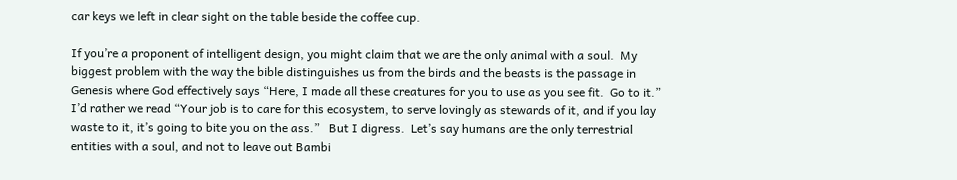car keys we left in clear sight on the table beside the coffee cup.

If you’re a proponent of intelligent design, you might claim that we are the only animal with a soul.  My biggest problem with the way the bible distinguishes us from the birds and the beasts is the passage in Genesis where God effectively says “Here, I made all these creatures for you to use as you see fit.  Go to it.”  I’d rather we read “Your job is to care for this ecosystem, to serve lovingly as stewards of it, and if you lay waste to it, it’s going to bite you on the ass.”   But I digress.  Let’s say humans are the only terrestrial entities with a soul, and not to leave out Bambi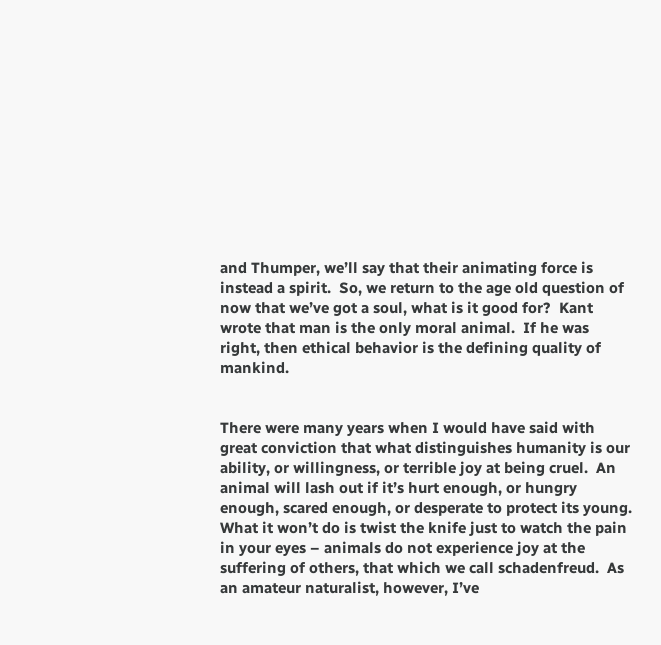and Thumper, we’ll say that their animating force is instead a spirit.  So, we return to the age old question of now that we’ve got a soul, what is it good for?  Kant wrote that man is the only moral animal.  If he was right, then ethical behavior is the defining quality of mankind.


There were many years when I would have said with great conviction that what distinguishes humanity is our ability, or willingness, or terrible joy at being cruel.  An animal will lash out if it’s hurt enough, or hungry enough, scared enough, or desperate to protect its young.  What it won’t do is twist the knife just to watch the pain in your eyes – animals do not experience joy at the suffering of others, that which we call schadenfreud.  As an amateur naturalist, however, I’ve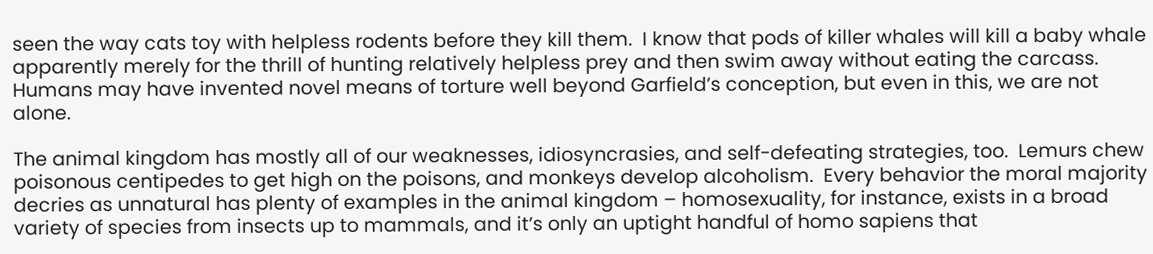seen the way cats toy with helpless rodents before they kill them.  I know that pods of killer whales will kill a baby whale apparently merely for the thrill of hunting relatively helpless prey and then swim away without eating the carcass.  Humans may have invented novel means of torture well beyond Garfield’s conception, but even in this, we are not alone.

The animal kingdom has mostly all of our weaknesses, idiosyncrasies, and self-defeating strategies, too.  Lemurs chew poisonous centipedes to get high on the poisons, and monkeys develop alcoholism.  Every behavior the moral majority decries as unnatural has plenty of examples in the animal kingdom – homosexuality, for instance, exists in a broad variety of species from insects up to mammals, and it’s only an uptight handful of homo sapiens that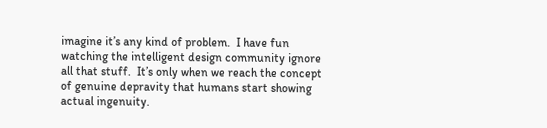imagine it’s any kind of problem.  I have fun watching the intelligent design community ignore all that stuff.  It’s only when we reach the concept of genuine depravity that humans start showing actual ingenuity.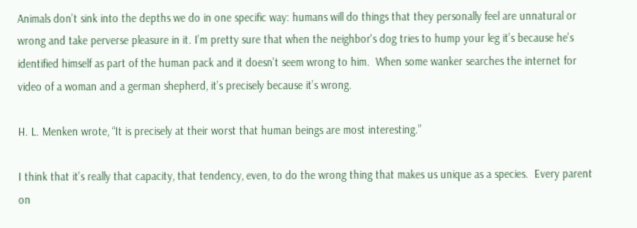Animals don’t sink into the depths we do in one specific way: humans will do things that they personally feel are unnatural or wrong and take perverse pleasure in it. I’m pretty sure that when the neighbor's dog tries to hump your leg it’s because he’s identified himself as part of the human pack and it doesn’t seem wrong to him.  When some wanker searches the internet for video of a woman and a german shepherd, it’s precisely because it’s wrong.

H. L. Menken wrote, “It is precisely at their worst that human beings are most interesting.”

I think that it’s really that capacity, that tendency, even, to do the wrong thing that makes us unique as a species.  Every parent on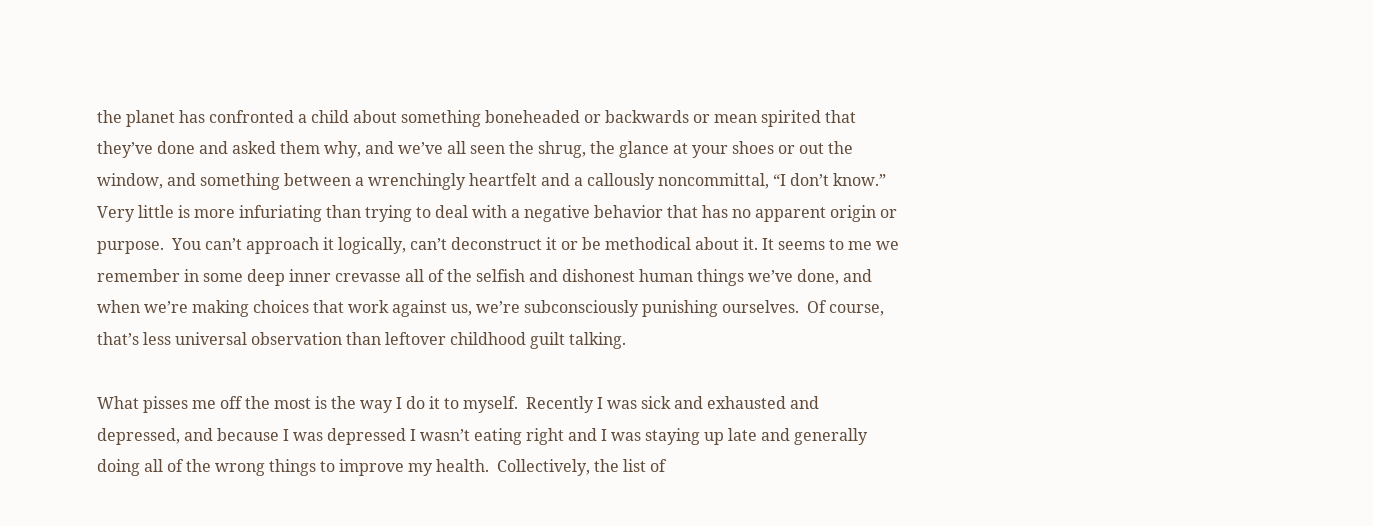the planet has confronted a child about something boneheaded or backwards or mean spirited that they’ve done and asked them why, and we’ve all seen the shrug, the glance at your shoes or out the window, and something between a wrenchingly heartfelt and a callously noncommittal, “I don’t know.”  Very little is more infuriating than trying to deal with a negative behavior that has no apparent origin or purpose.  You can’t approach it logically, can’t deconstruct it or be methodical about it. It seems to me we remember in some deep inner crevasse all of the selfish and dishonest human things we’ve done, and when we’re making choices that work against us, we’re subconsciously punishing ourselves.  Of course, that’s less universal observation than leftover childhood guilt talking.

What pisses me off the most is the way I do it to myself.  Recently I was sick and exhausted and depressed, and because I was depressed I wasn’t eating right and I was staying up late and generally doing all of the wrong things to improve my health.  Collectively, the list of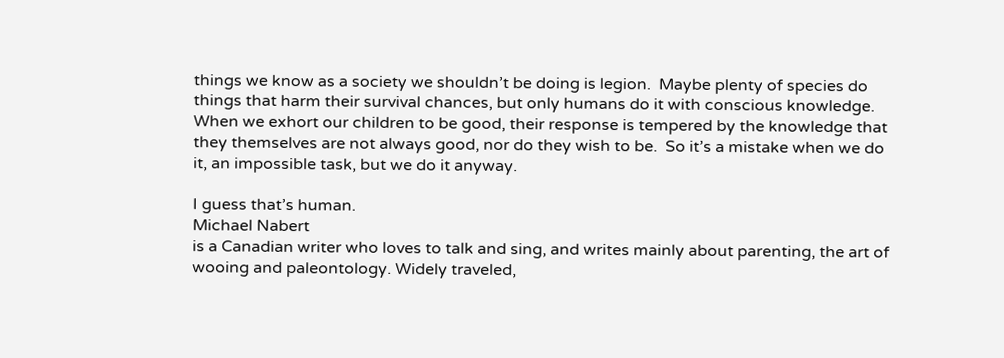things we know as a society we shouldn’t be doing is legion.  Maybe plenty of species do things that harm their survival chances, but only humans do it with conscious knowledge.  When we exhort our children to be good, their response is tempered by the knowledge that they themselves are not always good, nor do they wish to be.  So it’s a mistake when we do it, an impossible task, but we do it anyway.

I guess that’s human.
Michael Nabert
is a Canadian writer who loves to talk and sing, and writes mainly about parenting, the art of wooing and paleontology. Widely traveled,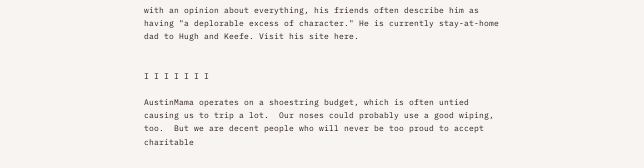with an opinion about everything, his friends often describe him as having "a deplorable excess of character." He is currently stay-at-home dad to Hugh and Keefe. Visit his site here.


I I I I I I I

AustinMama operates on a shoestring budget, which is often untied causing us to trip a lot.  Our noses could probably use a good wiping, too.  But we are decent people who will never be too proud to accept charitable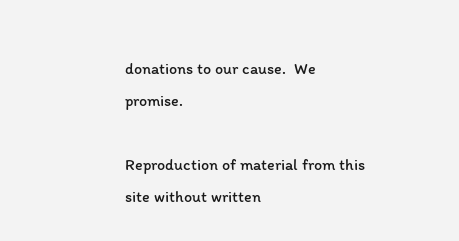donations to our cause.  We promise.

Reproduction of material from this site without written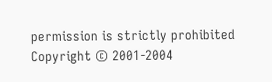permission is strictly prohibited
Copyright © 2001-2004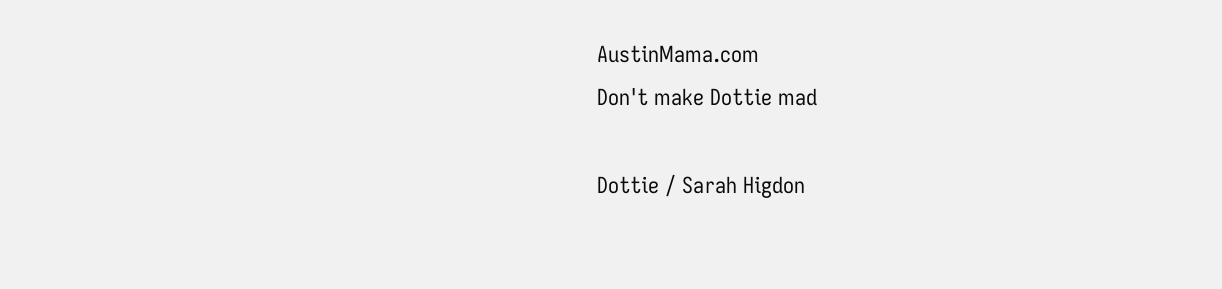AustinMama.com
Don't make Dottie mad

Dottie / Sarah Higdon